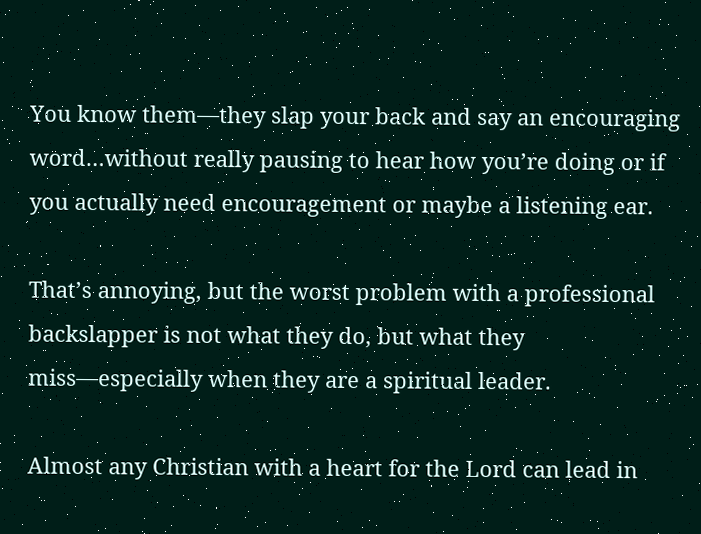You know them—they slap your back and say an encouraging word…without really pausing to hear how you’re doing or if you actually need encouragement or maybe a listening ear.

That’s annoying, but the worst problem with a professional backslapper is not what they do, but what they miss—especially when they are a spiritual leader.

Almost any Christian with a heart for the Lord can lead in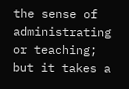the sense of administrating or teaching; but it takes a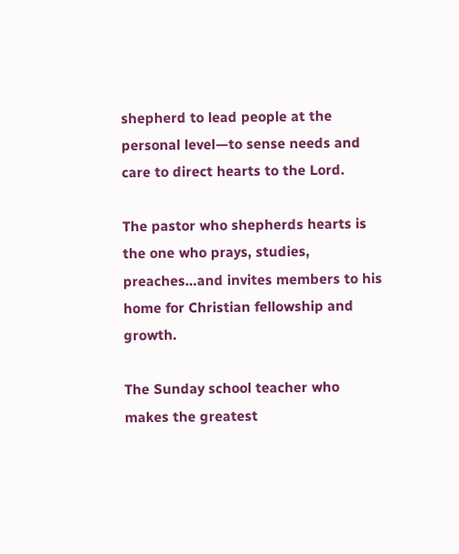shepherd to lead people at the personal level—to sense needs and care to direct hearts to the Lord.

The pastor who shepherds hearts is the one who prays, studies, preaches…and invites members to his home for Christian fellowship and growth.

The Sunday school teacher who makes the greatest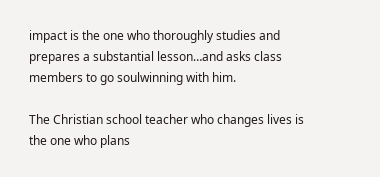impact is the one who thoroughly studies and prepares a substantial lesson…and asks class members to go soulwinning with him.

The Christian school teacher who changes lives is the one who plans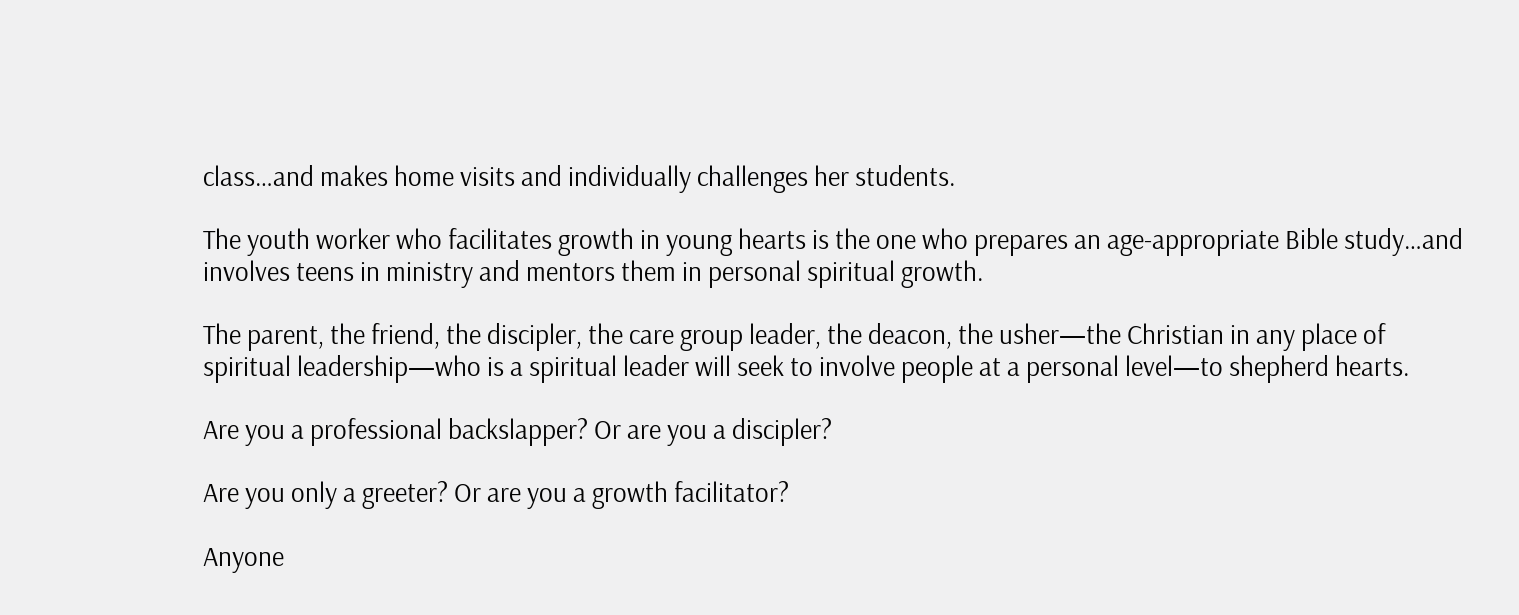class…and makes home visits and individually challenges her students.

The youth worker who facilitates growth in young hearts is the one who prepares an age-appropriate Bible study…and involves teens in ministry and mentors them in personal spiritual growth.

The parent, the friend, the discipler, the care group leader, the deacon, the usher—the Christian in any place of spiritual leadership—who is a spiritual leader will seek to involve people at a personal level—to shepherd hearts.

Are you a professional backslapper? Or are you a discipler?

Are you only a greeter? Or are you a growth facilitator?

Anyone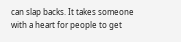can slap backs. It takes someone with a heart for people to get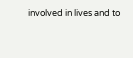involved in lives and to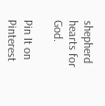shepherd hearts for God.

Pin It on Pinterest